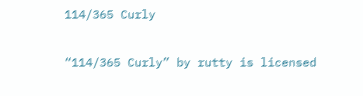114/365 Curly

“114/365 Curly” by rutty is licensed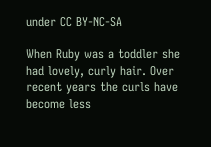under CC BY-NC-SA

When Ruby was a toddler she had lovely, curly hair. Over recent years the curls have become less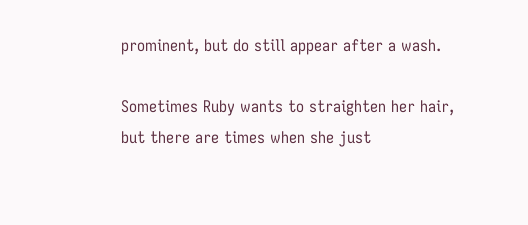prominent, but do still appear after a wash.

Sometimes Ruby wants to straighten her hair, but there are times when she just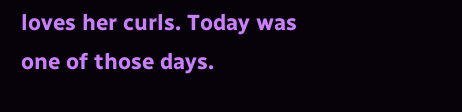loves her curls. Today was one of those days.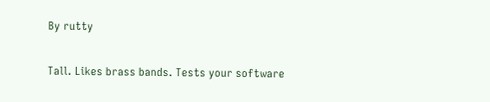By rutty

Tall. Likes brass bands. Tests your software